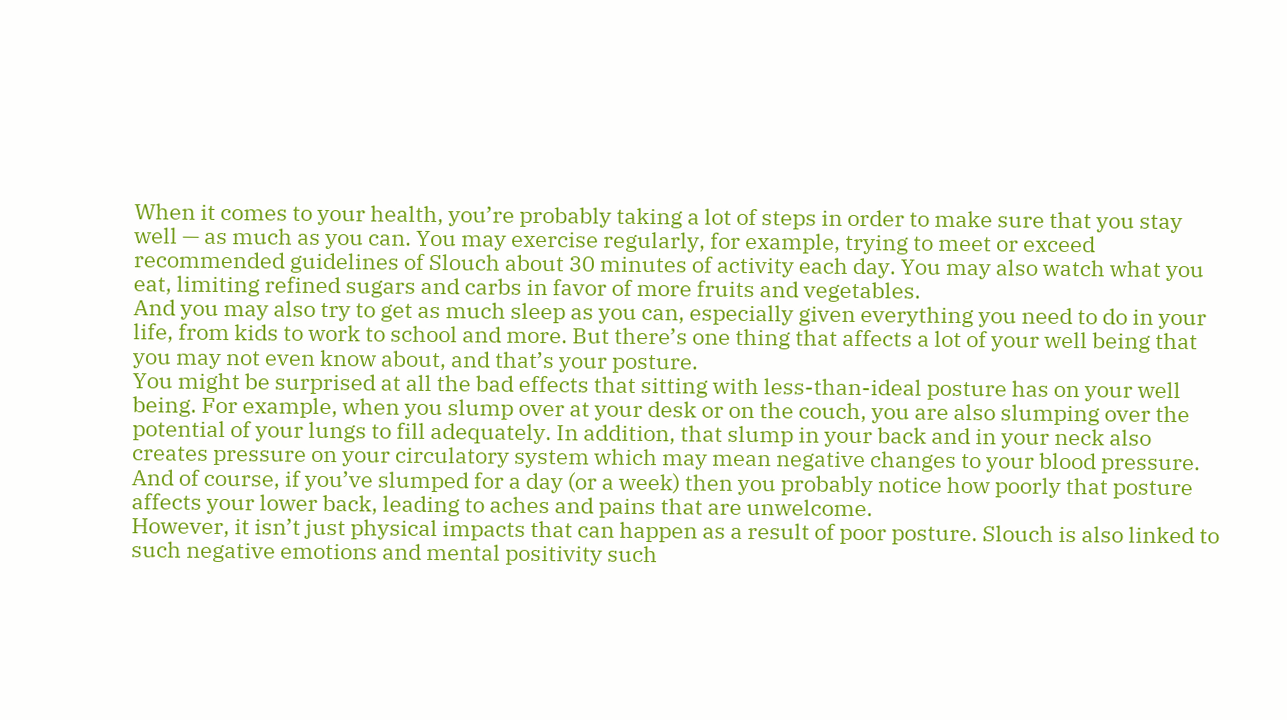When it comes to your health, you’re probably taking a lot of steps in order to make sure that you stay well — as much as you can. You may exercise regularly, for example, trying to meet or exceed recommended guidelines of Slouch about 30 minutes of activity each day. You may also watch what you eat, limiting refined sugars and carbs in favor of more fruits and vegetables.
And you may also try to get as much sleep as you can, especially given everything you need to do in your life, from kids to work to school and more. But there’s one thing that affects a lot of your well being that you may not even know about, and that’s your posture.
You might be surprised at all the bad effects that sitting with less-than-ideal posture has on your well being. For example, when you slump over at your desk or on the couch, you are also slumping over the potential of your lungs to fill adequately. In addition, that slump in your back and in your neck also creates pressure on your circulatory system which may mean negative changes to your blood pressure.
And of course, if you’ve slumped for a day (or a week) then you probably notice how poorly that posture affects your lower back, leading to aches and pains that are unwelcome.
However, it isn’t just physical impacts that can happen as a result of poor posture. Slouch is also linked to such negative emotions and mental positivity such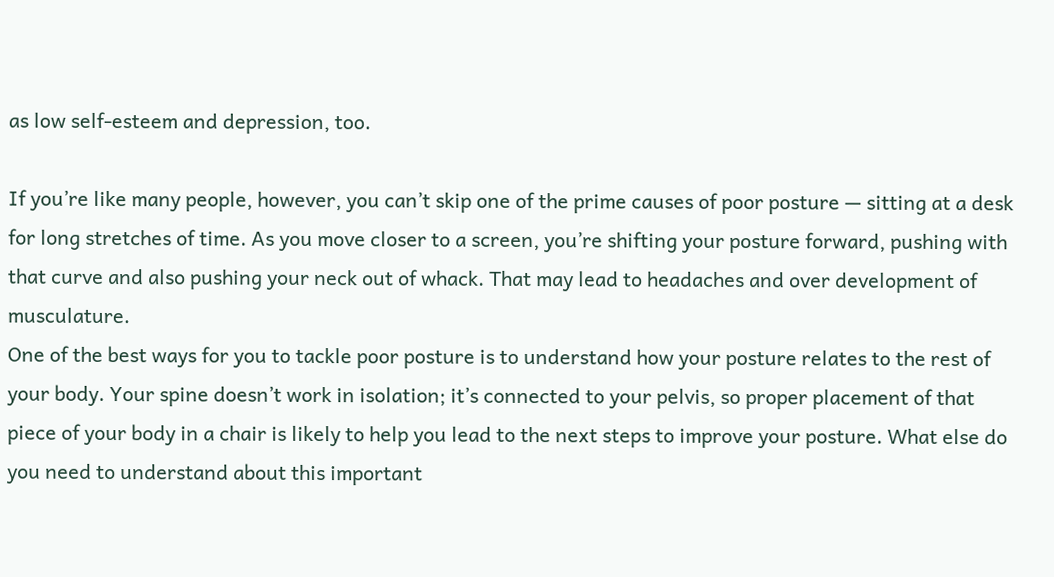as low self-esteem and depression, too.

If you’re like many people, however, you can’t skip one of the prime causes of poor posture — sitting at a desk for long stretches of time. As you move closer to a screen, you’re shifting your posture forward, pushing with that curve and also pushing your neck out of whack. That may lead to headaches and over development of musculature.
One of the best ways for you to tackle poor posture is to understand how your posture relates to the rest of your body. Your spine doesn’t work in isolation; it’s connected to your pelvis, so proper placement of that piece of your body in a chair is likely to help you lead to the next steps to improve your posture. What else do you need to understand about this important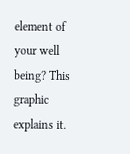element of your well being? This graphic explains it.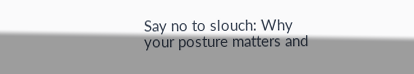Say no to slouch: Why your posture matters and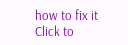how to fix it
Click to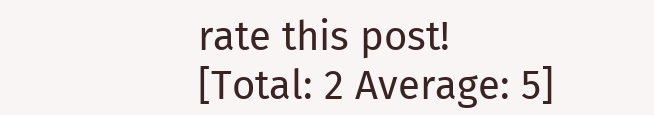rate this post!
[Total: 2 Average: 5]